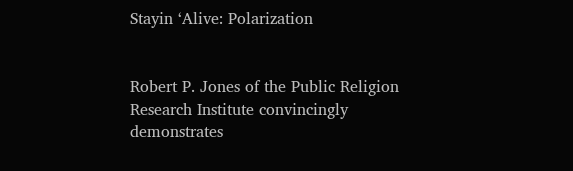Stayin ‘Alive: Polarization


Robert P. Jones of the Public Religion Research Institute convincingly demonstrates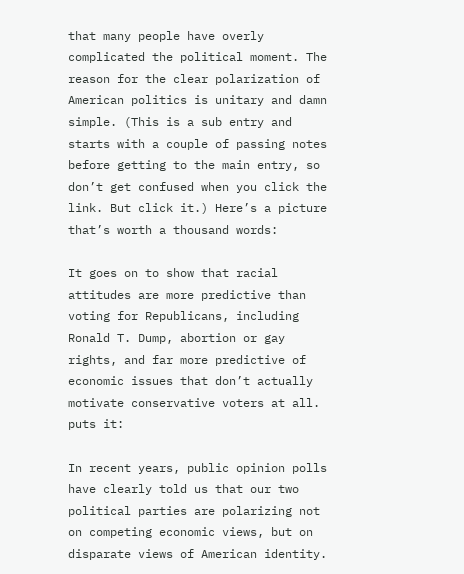that many people have overly complicated the political moment. The reason for the clear polarization of American politics is unitary and damn simple. (This is a sub entry and starts with a couple of passing notes before getting to the main entry, so don’t get confused when you click the link. But click it.) Here’s a picture that’s worth a thousand words:

It goes on to show that racial attitudes are more predictive than voting for Republicans, including Ronald T. Dump, abortion or gay rights, and far more predictive of economic issues that don’t actually motivate conservative voters at all. puts it:

In recent years, public opinion polls have clearly told us that our two political parties are polarizing not on competing economic views, but on disparate views of American identity.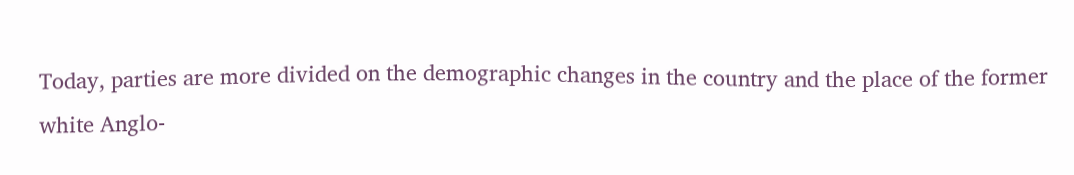Today, parties are more divided on the demographic changes in the country and the place of the former white Anglo-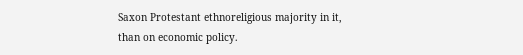Saxon Protestant ethnoreligious majority in it, than on economic policy.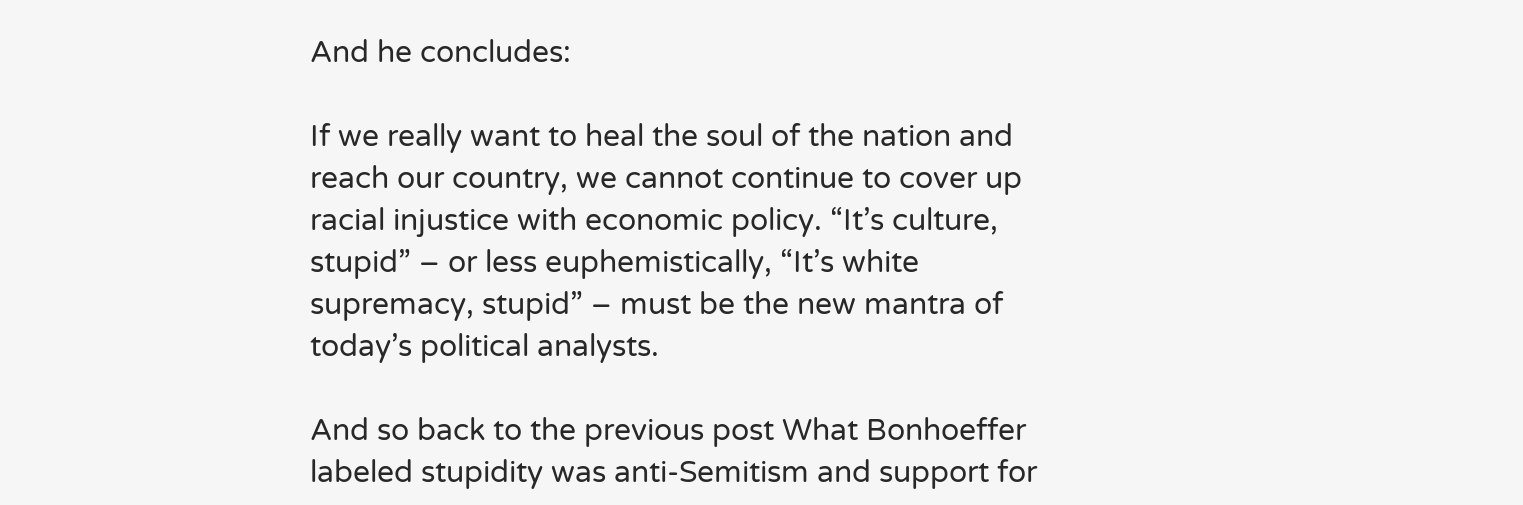And he concludes:

If we really want to heal the soul of the nation and reach our country, we cannot continue to cover up racial injustice with economic policy. “It’s culture, stupid” – or less euphemistically, “It’s white supremacy, stupid” – must be the new mantra of today’s political analysts.

And so back to the previous post What Bonhoeffer labeled stupidity was anti-Semitism and support for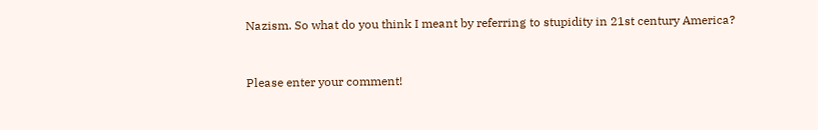Nazism. So what do you think I meant by referring to stupidity in 21st century America?


Please enter your comment!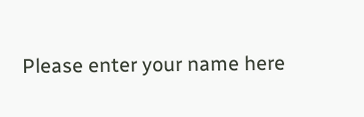Please enter your name here